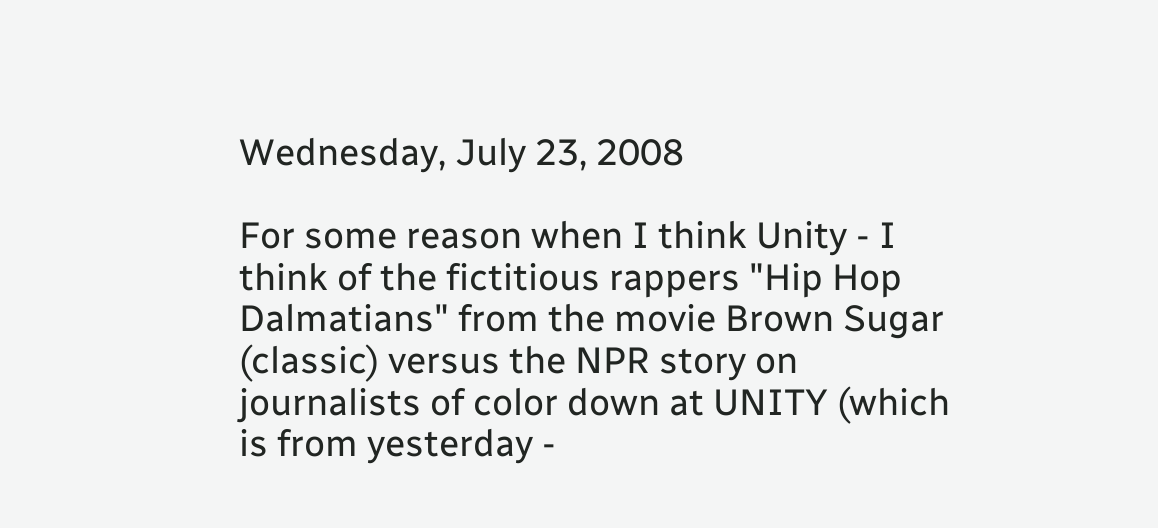Wednesday, July 23, 2008

For some reason when I think Unity - I think of the fictitious rappers "Hip Hop Dalmatians" from the movie Brown Sugar (classic) versus the NPR story on journalists of color down at UNITY (which is from yesterday -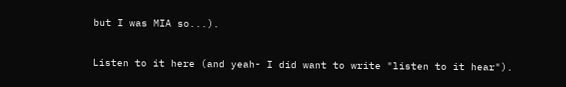but I was MIA so...).

Listen to it here (and yeah- I did want to write "listen to it hear").